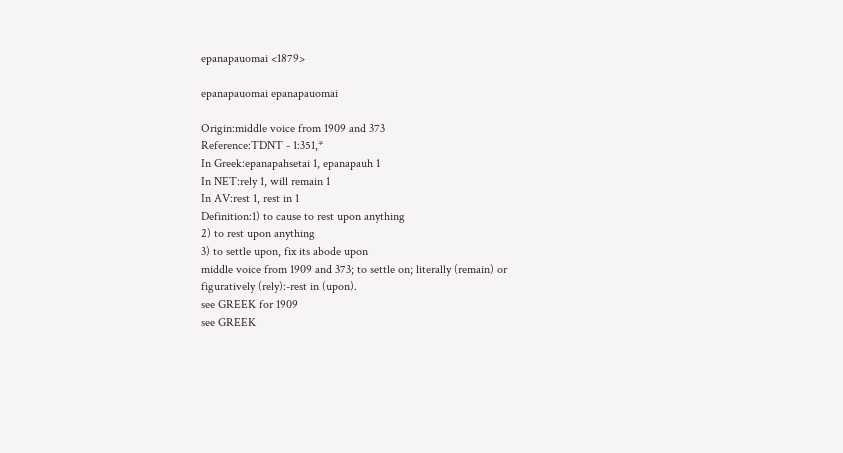epanapauomai <1879>

epanapauomai epanapauomai

Origin:middle voice from 1909 and 373
Reference:TDNT - 1:351,*
In Greek:epanapahsetai 1, epanapauh 1
In NET:rely 1, will remain 1
In AV:rest 1, rest in 1
Definition:1) to cause to rest upon anything
2) to rest upon anything
3) to settle upon, fix its abode upon
middle voice from 1909 and 373; to settle on; literally (remain) or
figuratively (rely):-rest in (upon).
see GREEK for 1909
see GREEK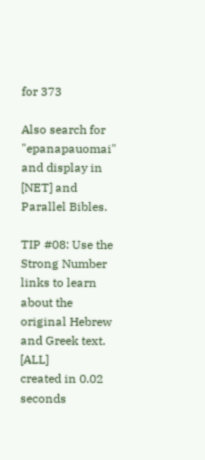for 373

Also search for "epanapauomai" and display in [NET] and Parallel Bibles.

TIP #08: Use the Strong Number links to learn about the original Hebrew and Greek text. [ALL]
created in 0.02 seconds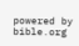powered by bible.org